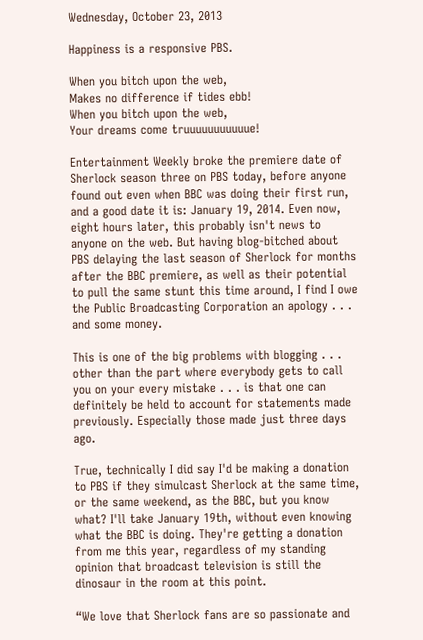Wednesday, October 23, 2013

Happiness is a responsive PBS.

When you bitch upon the web,
Makes no difference if tides ebb!
When you bitch upon the web,
Your dreams come truuuuuuuuuuue!

Entertainment Weekly broke the premiere date of Sherlock season three on PBS today, before anyone found out even when BBC was doing their first run, and a good date it is: January 19, 2014. Even now, eight hours later, this probably isn't news to anyone on the web. But having blog-bitched about PBS delaying the last season of Sherlock for months after the BBC premiere, as well as their potential to pull the same stunt this time around, I find I owe the Public Broadcasting Corporation an apology . . . and some money.

This is one of the big problems with blogging . . . other than the part where everybody gets to call you on your every mistake . . . is that one can definitely be held to account for statements made previously. Especially those made just three days ago.

True, technically I did say I'd be making a donation to PBS if they simulcast Sherlock at the same time, or the same weekend, as the BBC, but you know what? I'll take January 19th, without even knowing what the BBC is doing. They're getting a donation from me this year, regardless of my standing opinion that broadcast television is still the dinosaur in the room at this point.

“We love that Sherlock fans are so passionate and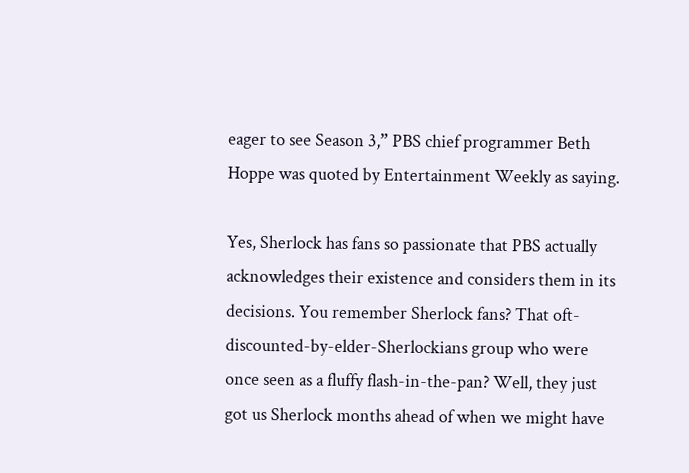eager to see Season 3,” PBS chief programmer Beth Hoppe was quoted by Entertainment Weekly as saying.

Yes, Sherlock has fans so passionate that PBS actually acknowledges their existence and considers them in its decisions. You remember Sherlock fans? That oft-discounted-by-elder-Sherlockians group who were once seen as a fluffy flash-in-the-pan? Well, they just got us Sherlock months ahead of when we might have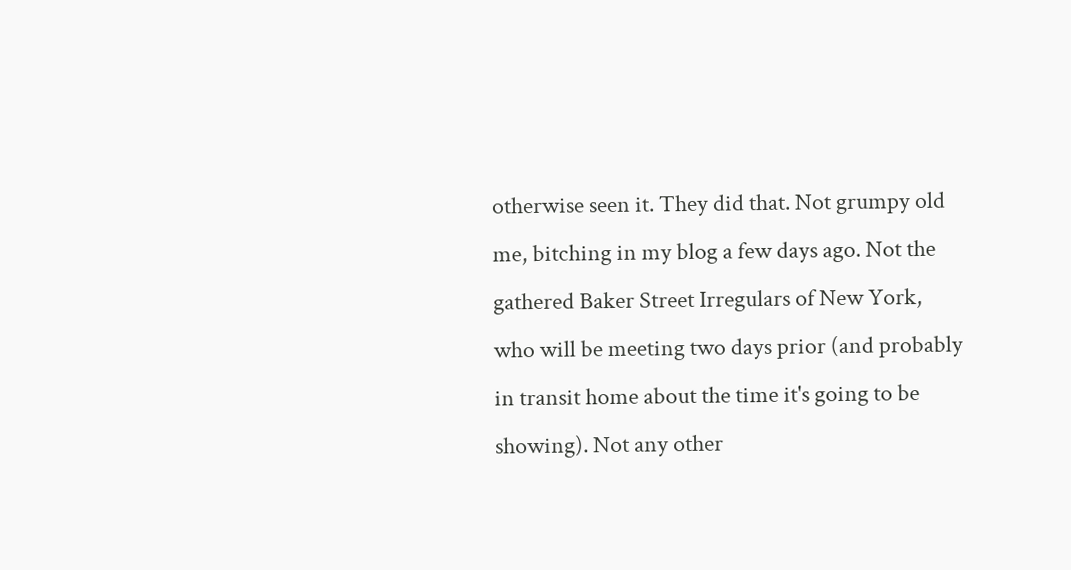otherwise seen it. They did that. Not grumpy old me, bitching in my blog a few days ago. Not the gathered Baker Street Irregulars of New York, who will be meeting two days prior (and probably in transit home about the time it's going to be showing). Not any other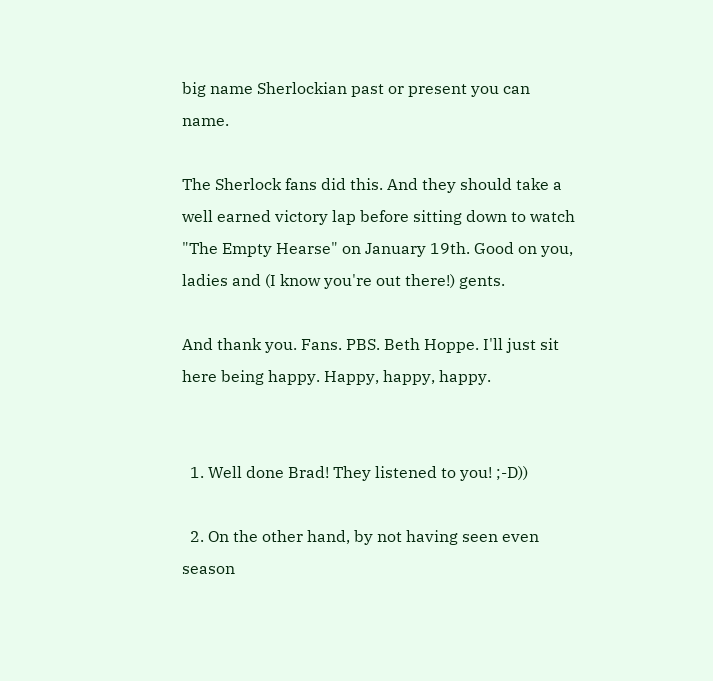big name Sherlockian past or present you can name.

The Sherlock fans did this. And they should take a well earned victory lap before sitting down to watch "The Empty Hearse" on January 19th. Good on you, ladies and (I know you're out there!) gents.

And thank you. Fans. PBS. Beth Hoppe. I'll just sit here being happy. Happy, happy, happy.


  1. Well done Brad! They listened to you! ;-D))

  2. On the other hand, by not having seen even season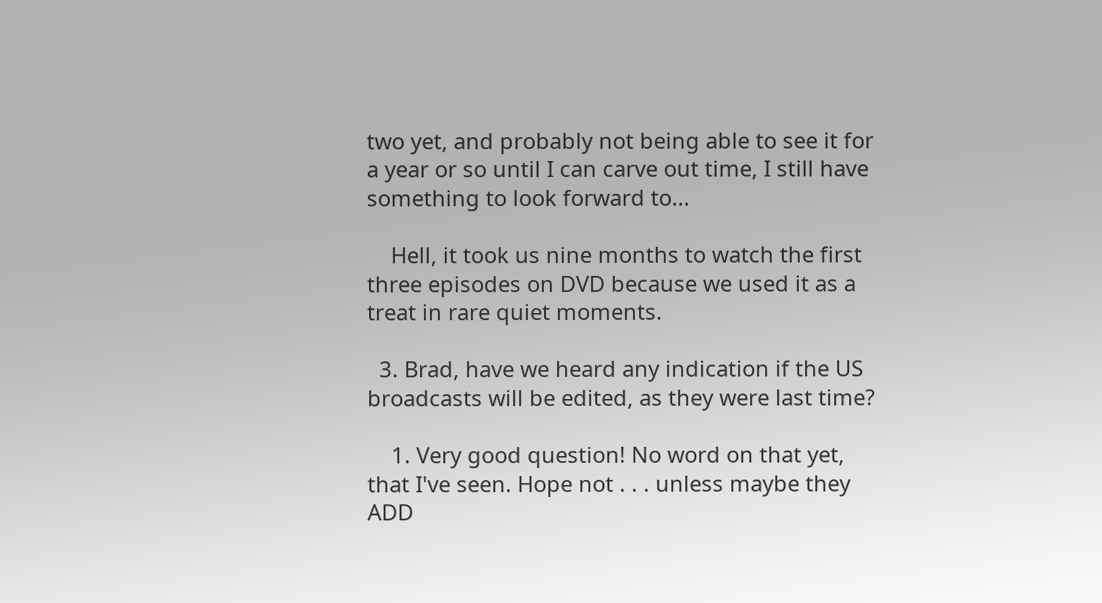two yet, and probably not being able to see it for a year or so until I can carve out time, I still have something to look forward to...

    Hell, it took us nine months to watch the first three episodes on DVD because we used it as a treat in rare quiet moments.

  3. Brad, have we heard any indication if the US broadcasts will be edited, as they were last time?

    1. Very good question! No word on that yet, that I've seen. Hope not . . . unless maybe they ADD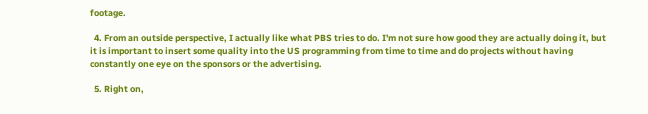footage.

  4. From an outside perspective, I actually like what PBS tries to do. I'm not sure how good they are actually doing it, but it is important to insert some quality into the US programming from time to time and do projects without having constantly one eye on the sponsors or the advertising.

  5. Right on,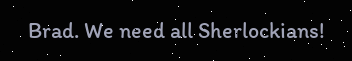Brad. We need all Sherlockians!